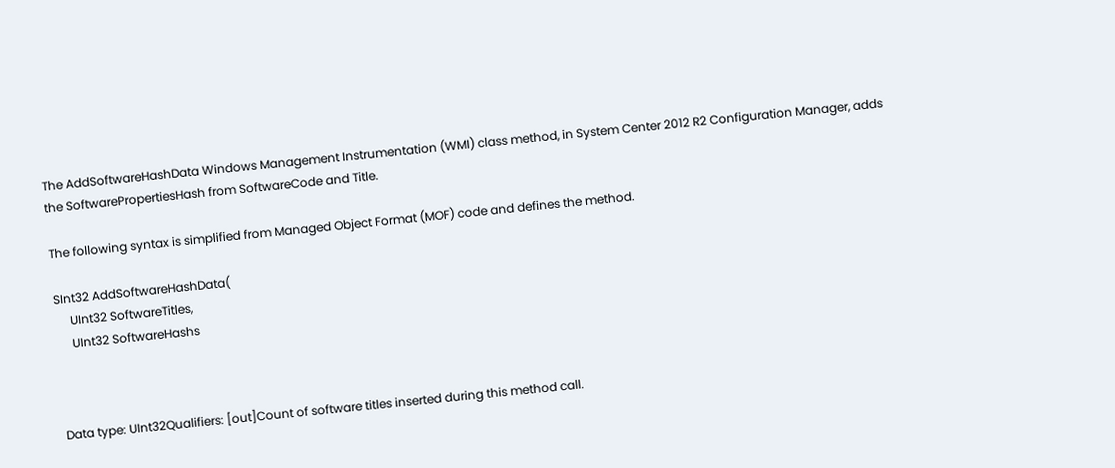The AddSoftwareHashData Windows Management Instrumentation (WMI) class method, in System Center 2012 R2 Configuration Manager, adds the SoftwarePropertiesHash from SoftwareCode and Title.

The following syntax is simplified from Managed Object Format (MOF) code and defines the method.

SInt32 AddSoftwareHashData(
     UInt32 SoftwareTitles,
     UInt32 SoftwareHashs



Data type: UInt32Qualifiers: [out]Count of software titles inserted during this method call.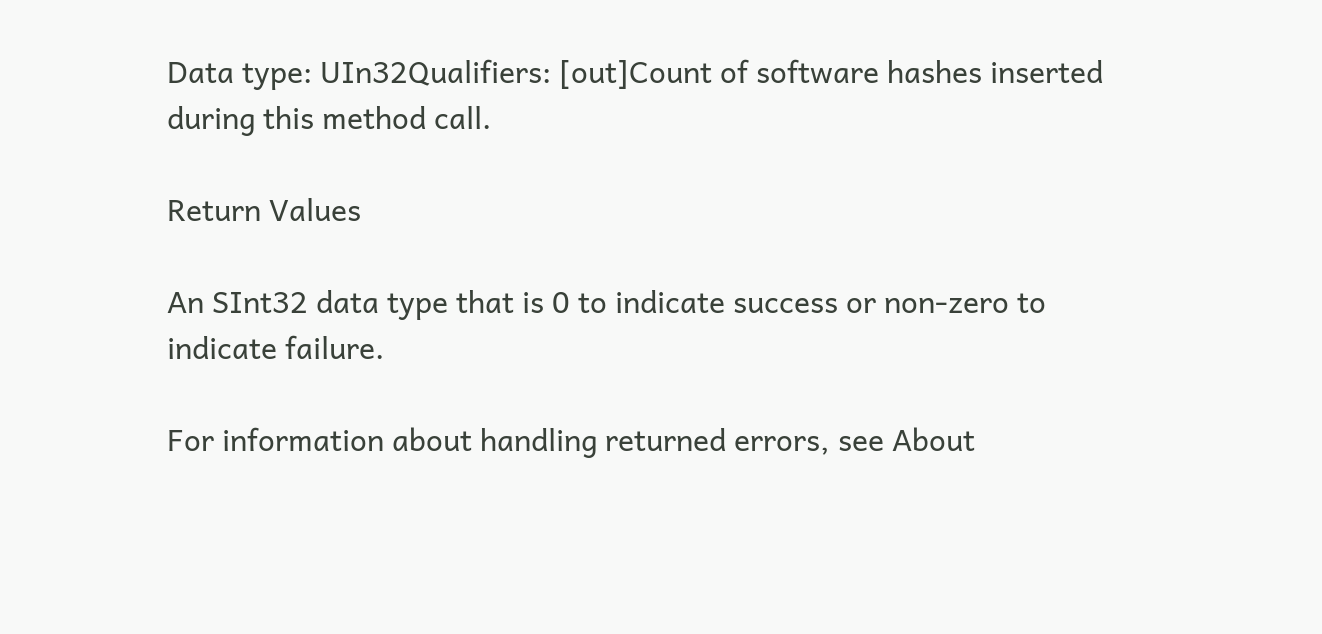Data type: UIn32Qualifiers: [out]Count of software hashes inserted during this method call.

Return Values

An SInt32 data type that is 0 to indicate success or non-zero to indicate failure.

For information about handling returned errors, see About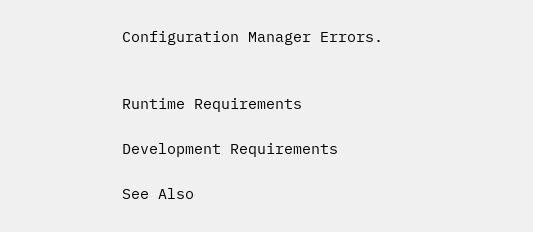Configuration Manager Errors.


Runtime Requirements

Development Requirements

See Also